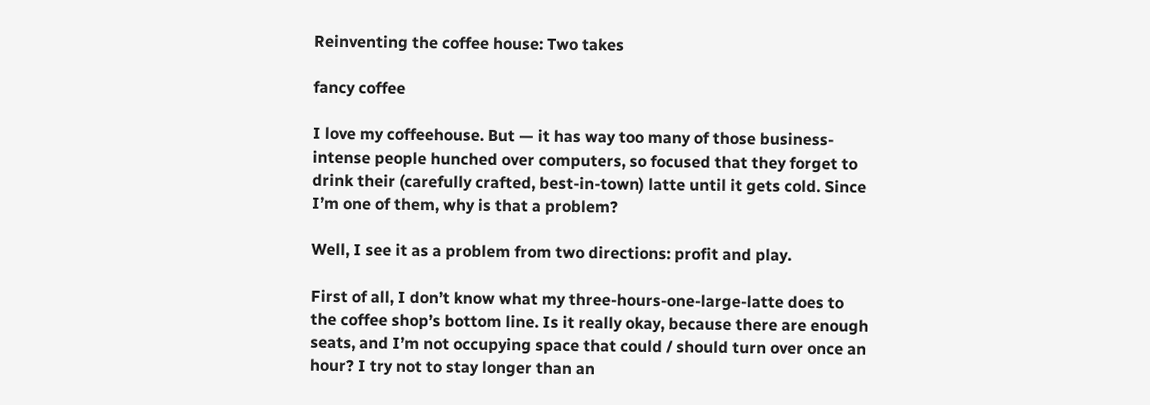Reinventing the coffee house: Two takes

fancy coffee

I love my coffeehouse. But — it has way too many of those business-intense people hunched over computers, so focused that they forget to drink their (carefully crafted, best-in-town) latte until it gets cold. Since I’m one of them, why is that a problem?

Well, I see it as a problem from two directions: profit and play.

First of all, I don’t know what my three-hours-one-large-latte does to the coffee shop’s bottom line. Is it really okay, because there are enough seats, and I’m not occupying space that could / should turn over once an hour? I try not to stay longer than an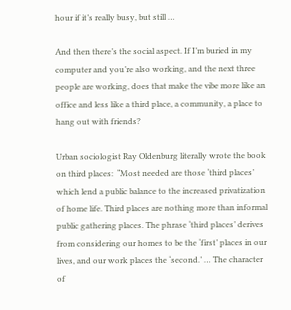hour if it’s really busy, but still …

And then there’s the social aspect. If I’m buried in my computer and you’re also working, and the next three people are working, does that make the vibe more like an office and less like a third place, a community, a place to hang out with friends?

Urban sociologist Ray Oldenburg literally wrote the book on third places:  “Most needed are those ‘third places’ which lend a public balance to the increased privatization of home life. Third places are nothing more than informal public gathering places. The phrase ‘third places’ derives from considering our homes to be the ‘first’ places in our lives, and our work places the ‘second.’ … The character of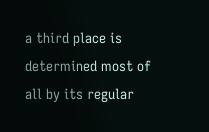a third place is determined most of all by its regular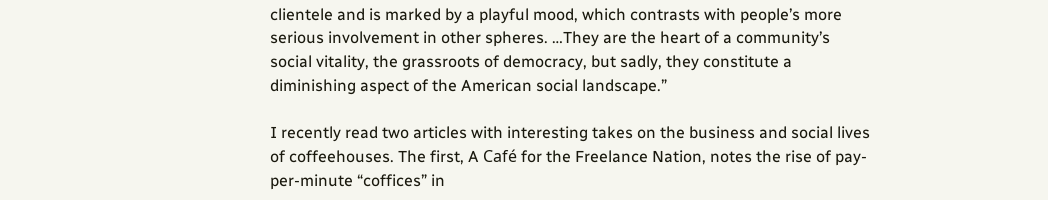clientele and is marked by a playful mood, which contrasts with people’s more serious involvement in other spheres. …They are the heart of a community’s social vitality, the grassroots of democracy, but sadly, they constitute a diminishing aspect of the American social landscape.”

I recently read two articles with interesting takes on the business and social lives of coffeehouses. The first, A Café for the Freelance Nation, notes the rise of pay-per-minute “coffices” in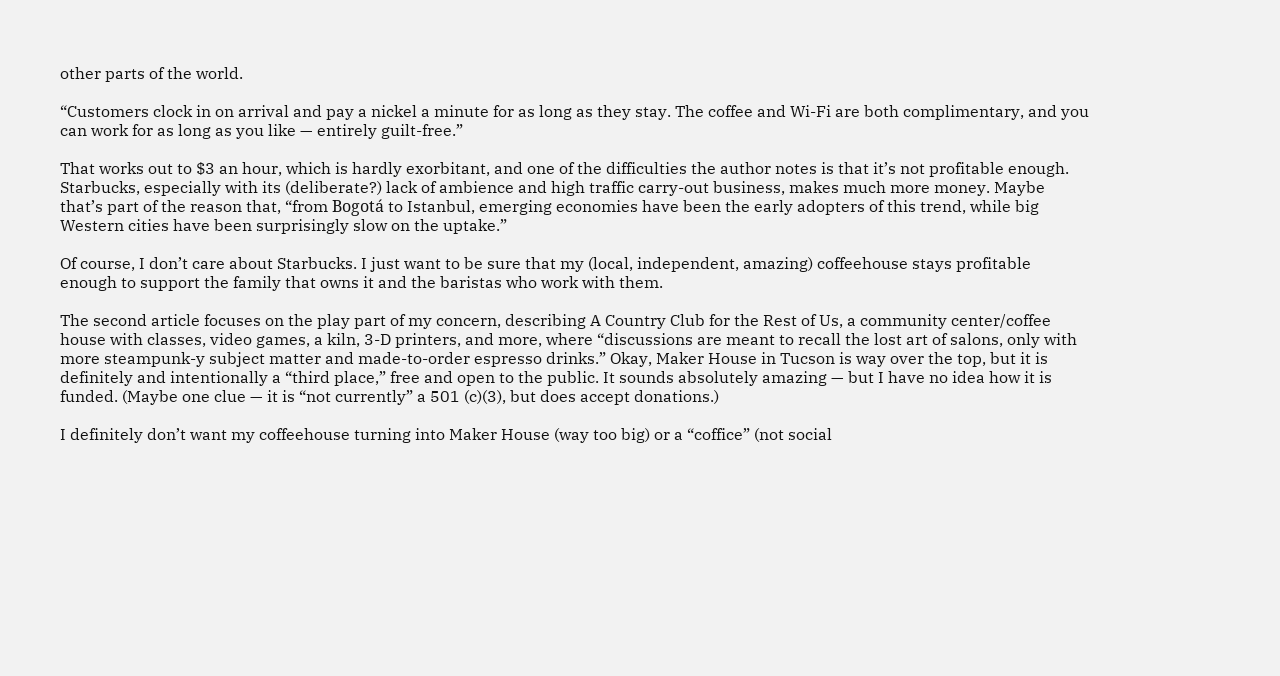other parts of the world.

“Customers clock in on arrival and pay a nickel a minute for as long as they stay. The coffee and Wi-Fi are both complimentary, and you can work for as long as you like — entirely guilt-free.”

That works out to $3 an hour, which is hardly exorbitant, and one of the difficulties the author notes is that it’s not profitable enough. Starbucks, especially with its (deliberate?) lack of ambience and high traffic carry-out business, makes much more money. Maybe that’s part of the reason that, “from Bogotá to Istanbul, emerging economies have been the early adopters of this trend, while big Western cities have been surprisingly slow on the uptake.”

Of course, I don’t care about Starbucks. I just want to be sure that my (local, independent, amazing) coffeehouse stays profitable enough to support the family that owns it and the baristas who work with them.

The second article focuses on the play part of my concern, describing A Country Club for the Rest of Us, a community center/coffee house with classes, video games, a kiln, 3-D printers, and more, where “discussions are meant to recall the lost art of salons, only with more steampunk-y subject matter and made-to-order espresso drinks.” Okay, Maker House in Tucson is way over the top, but it is definitely and intentionally a “third place,” free and open to the public. It sounds absolutely amazing — but I have no idea how it is funded. (Maybe one clue — it is “not currently” a 501 (c)(3), but does accept donations.)

I definitely don’t want my coffeehouse turning into Maker House (way too big) or a “coffice” (not social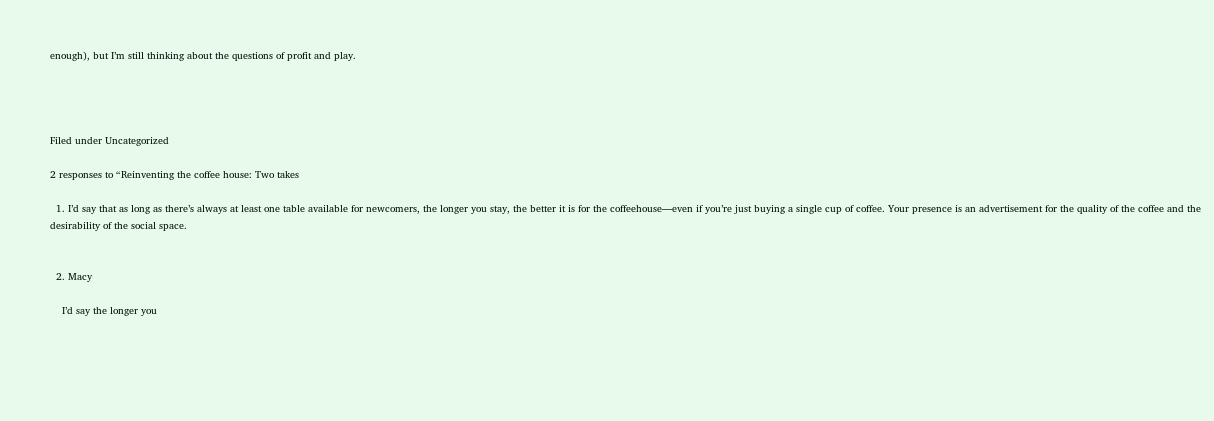enough), but I’m still thinking about the questions of profit and play.




Filed under Uncategorized

2 responses to “Reinventing the coffee house: Two takes

  1. I’d say that as long as there’s always at least one table available for newcomers, the longer you stay, the better it is for the coffeehouse—even if you’re just buying a single cup of coffee. Your presence is an advertisement for the quality of the coffee and the desirability of the social space.


  2. Macy

    I’d say the longer you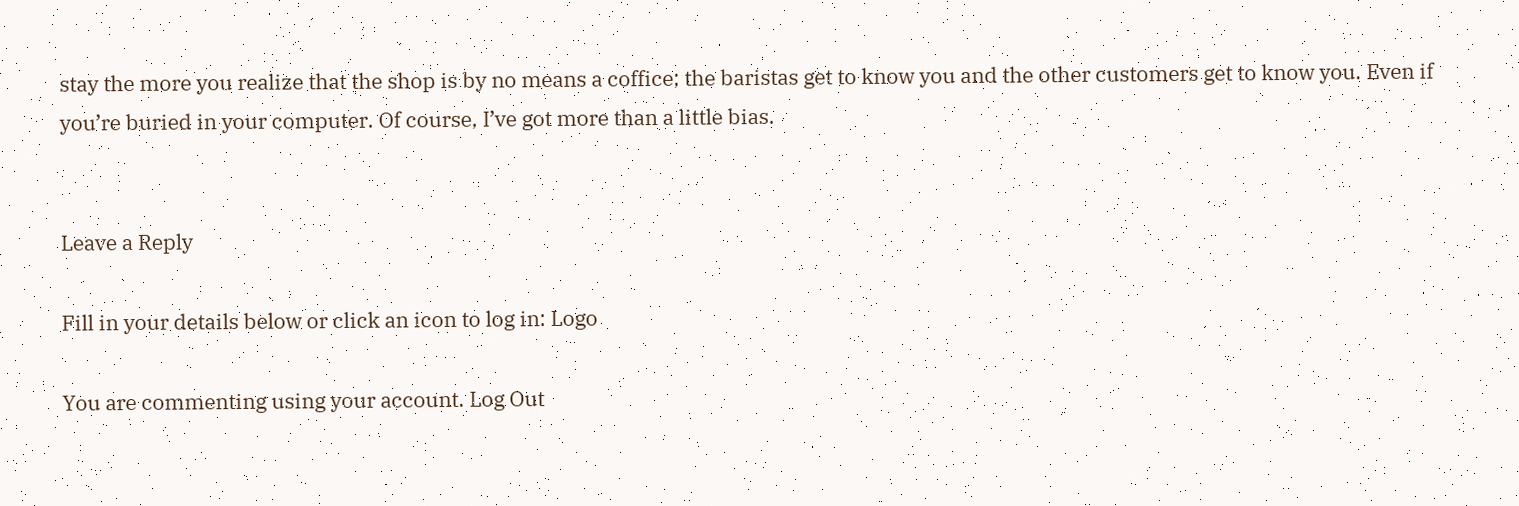stay the more you realize that the shop is by no means a coffice; the baristas get to know you and the other customers get to know you. Even if you’re buried in your computer. Of course, I’ve got more than a little bias.


Leave a Reply

Fill in your details below or click an icon to log in: Logo

You are commenting using your account. Log Out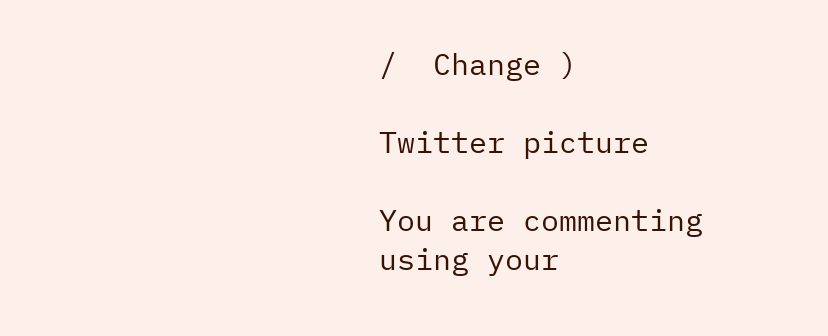/  Change )

Twitter picture

You are commenting using your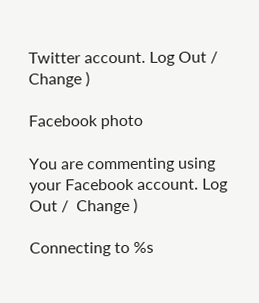Twitter account. Log Out /  Change )

Facebook photo

You are commenting using your Facebook account. Log Out /  Change )

Connecting to %s